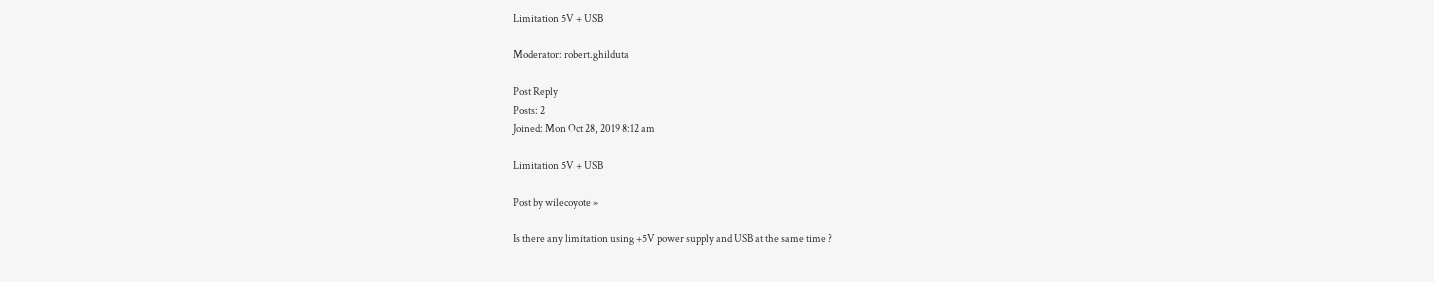Limitation 5V + USB

Moderator: robert.ghilduta

Post Reply
Posts: 2
Joined: Mon Oct 28, 2019 8:12 am

Limitation 5V + USB

Post by wilecoyote »

Is there any limitation using +5V power supply and USB at the same time ?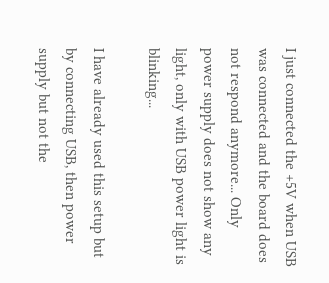I just connected the +5V when USB was connected and the board does not respond anymore... Only power supply does not show any light, only with USB power light is blinking...

I have already used this setup but by connecting USB, then power supply but not the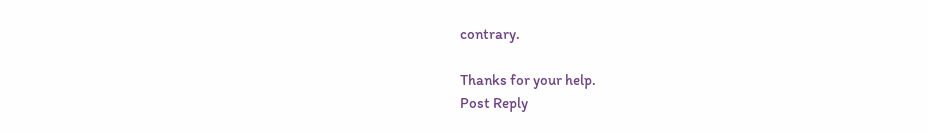contrary.

Thanks for your help.
Post Reply